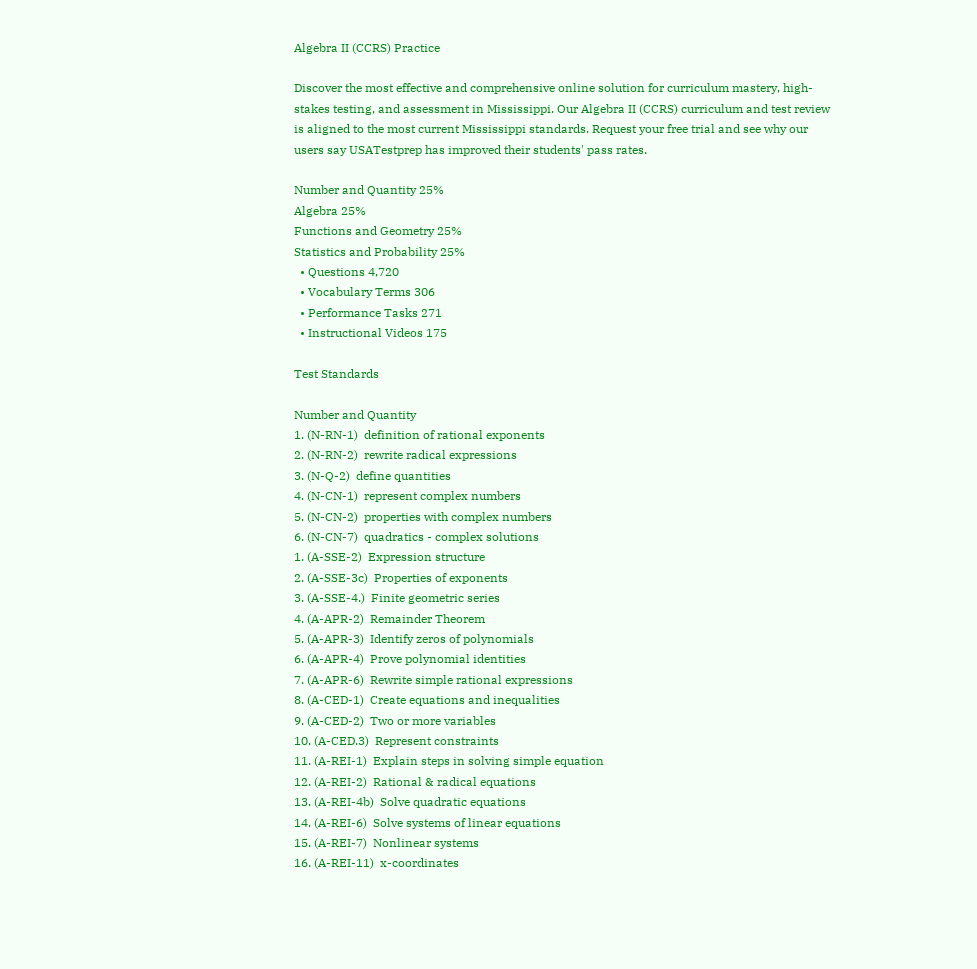Algebra II (CCRS) Practice

Discover the most effective and comprehensive online solution for curriculum mastery, high-stakes testing, and assessment in Mississippi. Our Algebra II (CCRS) curriculum and test review is aligned to the most current Mississippi standards. Request your free trial and see why our users say USATestprep has improved their students' pass rates.

Number and Quantity 25%
Algebra 25%
Functions and Geometry 25%
Statistics and Probability 25%
  • Questions 4,720
  • Vocabulary Terms 306
  • Performance Tasks 271
  • Instructional Videos 175

Test Standards

Number and Quantity
1. (N-RN-1)  definition of rational exponents
2. (N-RN-2)  rewrite radical expressions
3. (N-Q-2)  define quantities
4. (N-CN-1)  represent complex numbers
5. (N-CN-2)  properties with complex numbers
6. (N-CN-7)  quadratics - complex solutions
1. (A-SSE-2)  Expression structure
2. (A-SSE-3c)  Properties of exponents
3. (A-SSE-4.)  Finite geometric series
4. (A-APR-2)  Remainder Theorem
5. (A-APR-3)  Identify zeros of polynomials
6. (A-APR-4)  Prove polynomial identities
7. (A-APR-6)  Rewrite simple rational expressions
8. (A-CED-1)  Create equations and inequalities
9. (A-CED-2)  Two or more variables
10. (A-CED.3)  Represent constraints
11. (A-REI-1)  Explain steps in solving simple equation
12. (A-REI-2)  Rational & radical equations
13. (A-REI-4b)  Solve quadratic equations
14. (A-REI-6)  Solve systems of linear equations
15. (A-REI-7)  Nonlinear systems
16. (A-REI-11)  x-coordinates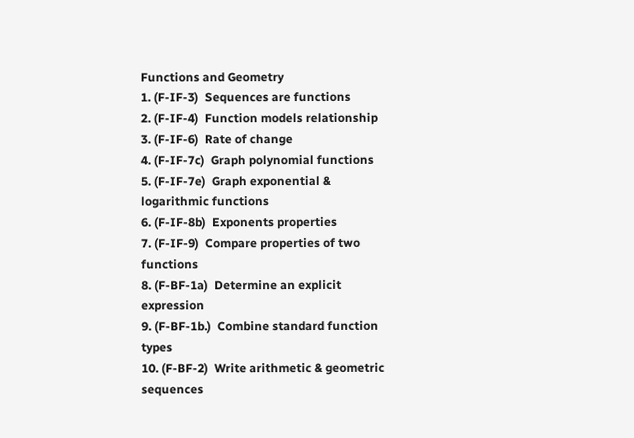Functions and Geometry
1. (F-IF-3)  Sequences are functions
2. (F-IF-4)  Function models relationship
3. (F-IF-6)  Rate of change
4. (F-IF-7c)  Graph polynomial functions
5. (F-IF-7e)  Graph exponential & logarithmic functions
6. (F-IF-8b)  Exponents properties
7. (F-IF-9)  Compare properties of two functions
8. (F-BF-1a)  Determine an explicit expression
9. (F-BF-1b.)  Combine standard function types
10. (F-BF-2)  Write arithmetic & geometric sequences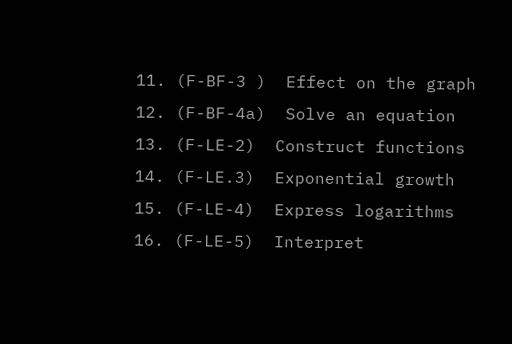11. (F-BF-3 )  Effect on the graph
12. (F-BF-4a)  Solve an equation
13. (F-LE-2)  Construct functions
14. (F-LE.3)  Exponential growth
15. (F-LE-4)  Express logarithms
16. (F-LE-5)  Interpret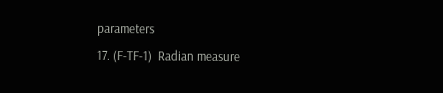parameters
17. (F-TF-1)  Radian measure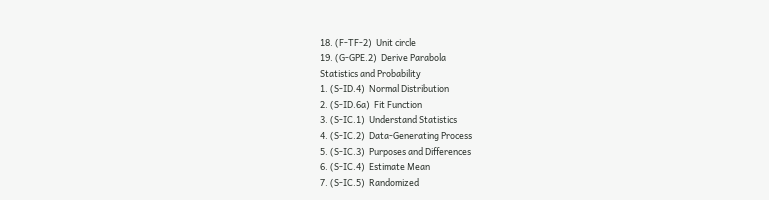18. (F-TF-2)  Unit circle
19. (G-GPE.2)  Derive Parabola
Statistics and Probability
1. (S-ID.4)  Normal Distribution
2. (S-ID.6a)  Fit Function
3. (S-IC.1)  Understand Statistics
4. (S-IC.2)  Data-Generating Process
5. (S-IC.3)  Purposes and Differences
6. (S-IC.4)  Estimate Mean
7. (S-IC.5)  Randomized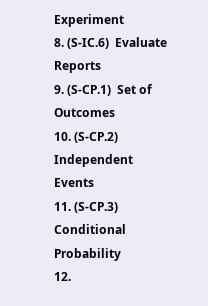Experiment
8. (S-IC.6)  Evaluate Reports
9. (S-CP.1)  Set of Outcomes
10. (S-CP.2)  Independent Events
11. (S-CP.3)  Conditional Probability
12.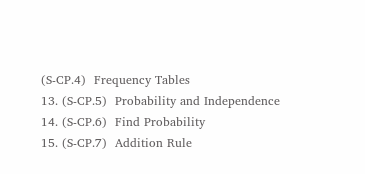(S-CP.4)  Frequency Tables
13. (S-CP.5)  Probability and Independence
14. (S-CP.6)  Find Probability
15. (S-CP.7)  Addition Rule